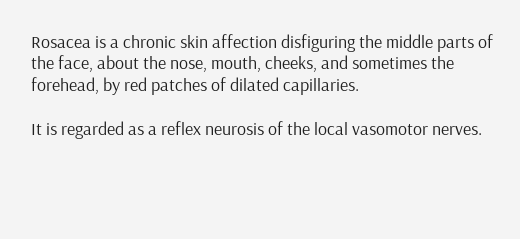Rosacea is a chronic skin affection disfiguring the middle parts of the face, about the nose, mouth, cheeks, and sometimes the forehead, by red patches of dilated capillaries.

It is regarded as a reflex neurosis of the local vasomotor nerves.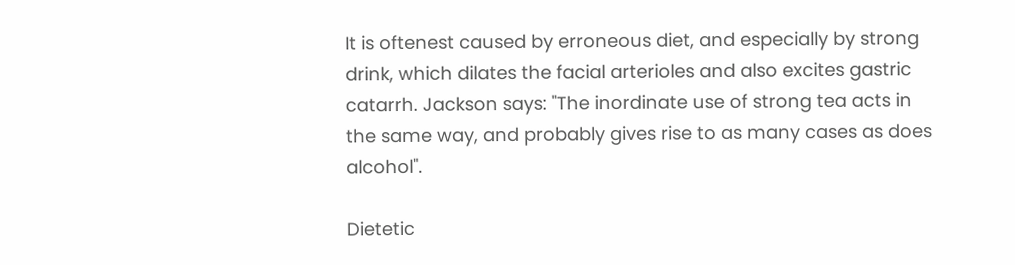It is oftenest caused by erroneous diet, and especially by strong drink, which dilates the facial arterioles and also excites gastric catarrh. Jackson says: "The inordinate use of strong tea acts in the same way, and probably gives rise to as many cases as does alcohol".

Dietetic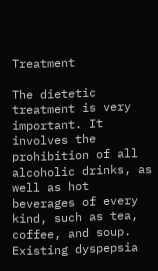Treatment

The dietetic treatment is very important. It involves the prohibition of all alcoholic drinks, as well as hot beverages of every kind, such as tea, coffee, and soup. Existing dyspepsia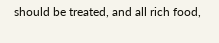should be treated, and all rich food,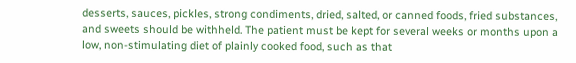desserts, sauces, pickles, strong condiments, dried, salted, or canned foods, fried substances, and sweets should be withheld. The patient must be kept for several weeks or months upon a low, non-stimulating diet of plainly cooked food, such as that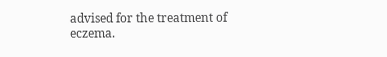advised for the treatment of eczema.